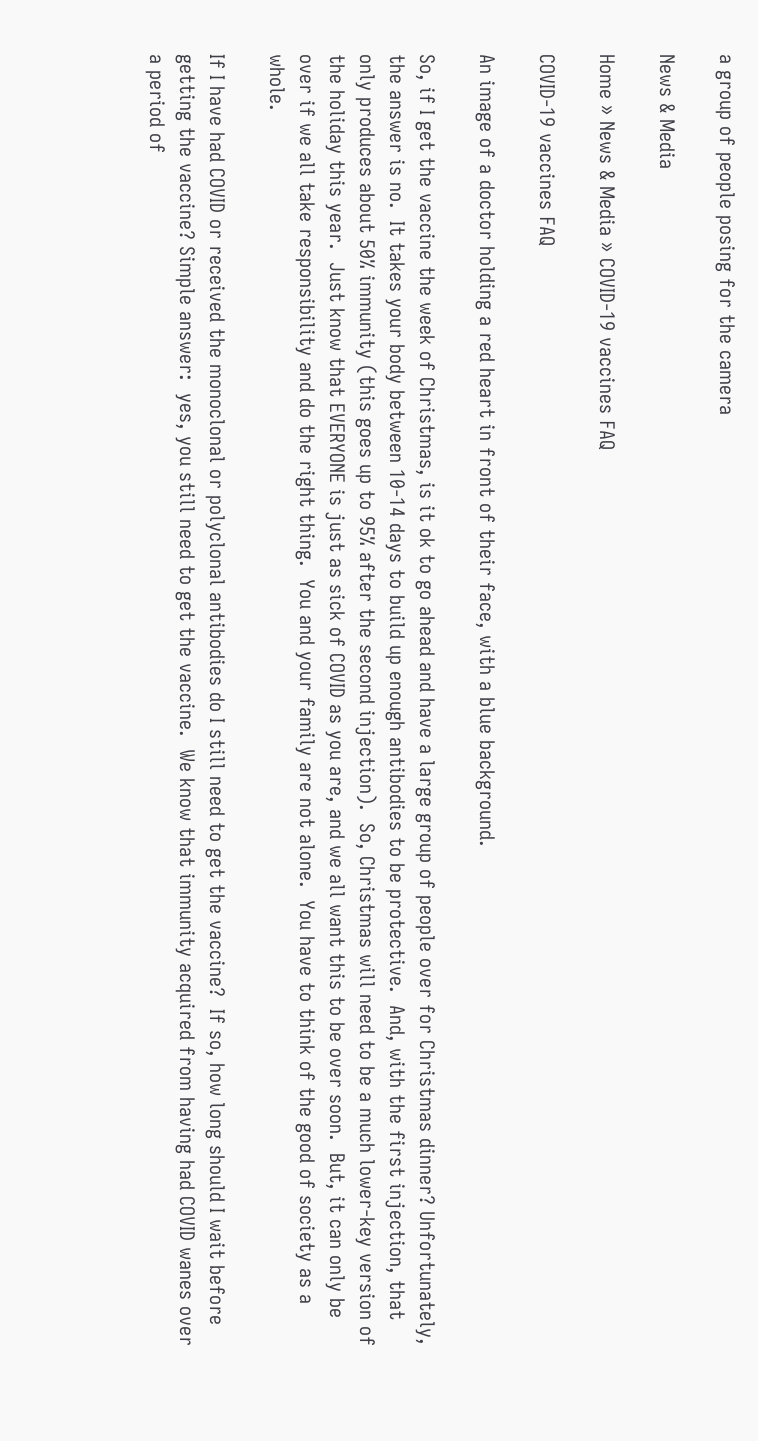a group of people posing for the camera

News & Media

Home » News & Media » COVID-19 vaccines FAQ

COVID-19 vaccines FAQ

An image of a doctor holding a red heart in front of their face, with a blue background.

So, if I get the vaccine the week of Christmas, is it ok to go ahead and have a large group of people over for Christmas dinner? Unfortunately, the answer is no.  It takes your body between 10-14 days to build up enough antibodies to be protective.  And, with the first injection, that only produces about 50% immunity (this goes up to 95% after the second injection).  So, Christmas will need to be a much lower-key version of the holiday this year.  Just know that EVERYONE is just as sick of COVID as you are, and we all want this to be over soon.  But, it can only be over if we all take responsibility and do the right thing.  You and your family are not alone.  You have to think of the good of society as a whole.

If I have had COVID or received the monoclonal or polyclonal antibodies do I still need to get the vaccine?  If so, how long should I wait before getting the vaccine? Simple answer:  yes, you still need to get the vaccine.  We know that immunity acquired from having had COVID wanes over a period of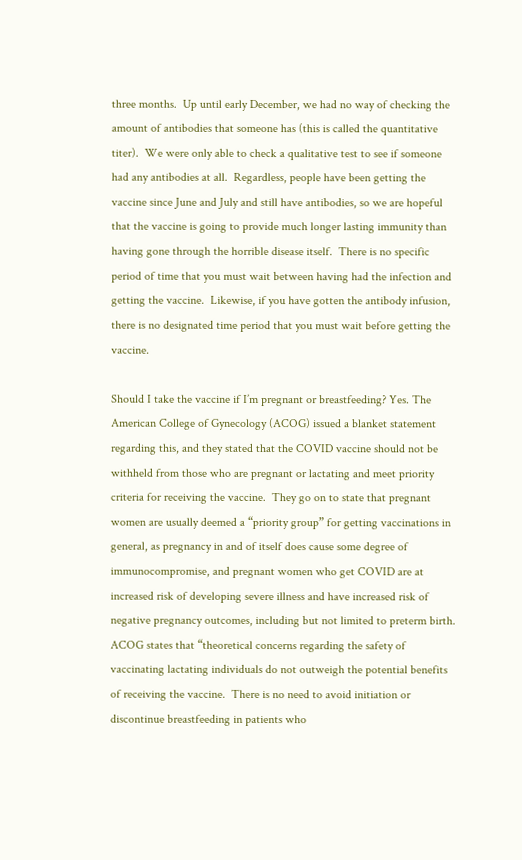three months.  Up until early December, we had no way of checking the amount of antibodies that someone has (this is called the quantitative titer).  We were only able to check a qualitative test to see if someone had any antibodies at all.  Regardless, people have been getting the vaccine since June and July and still have antibodies, so we are hopeful that the vaccine is going to provide much longer lasting immunity than having gone through the horrible disease itself.  There is no specific period of time that you must wait between having had the infection and getting the vaccine.  Likewise, if you have gotten the antibody infusion, there is no designated time period that you must wait before getting the vaccine.

Should I take the vaccine if I’m pregnant or breastfeeding? Yes. The American College of Gynecology (ACOG) issued a blanket statement regarding this, and they stated that the COVID vaccine should not be withheld from those who are pregnant or lactating and meet priority criteria for receiving the vaccine.  They go on to state that pregnant women are usually deemed a “priority group” for getting vaccinations in general, as pregnancy in and of itself does cause some degree of immunocompromise, and pregnant women who get COVID are at increased risk of developing severe illness and have increased risk of negative pregnancy outcomes, including but not limited to preterm birth.  ACOG states that “theoretical concerns regarding the safety of vaccinating lactating individuals do not outweigh the potential benefits of receiving the vaccine.  There is no need to avoid initiation or discontinue breastfeeding in patients who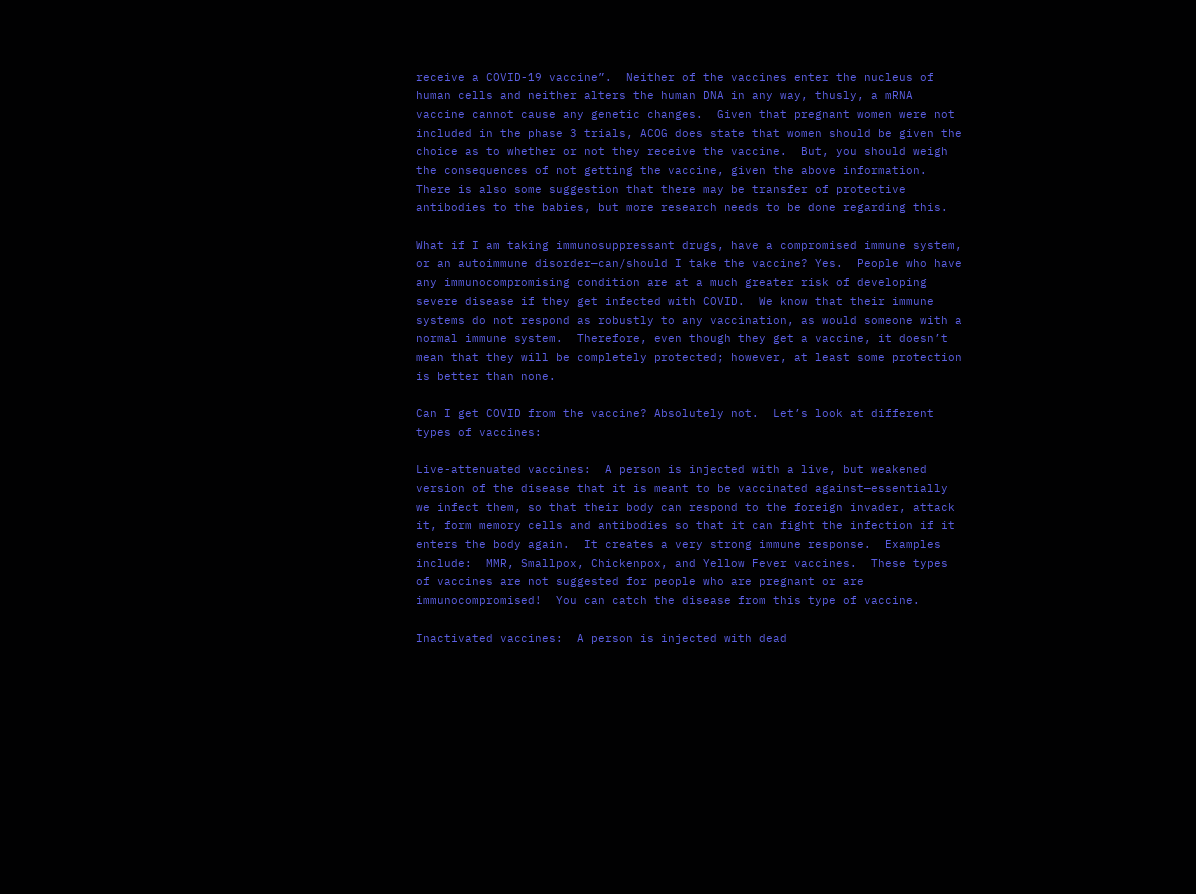receive a COVID-19 vaccine”.  Neither of the vaccines enter the nucleus of human cells and neither alters the human DNA in any way, thusly, a mRNA vaccine cannot cause any genetic changes.  Given that pregnant women were not included in the phase 3 trials, ACOG does state that women should be given the choice as to whether or not they receive the vaccine.  But, you should weigh the consequences of not getting the vaccine, given the above information.  There is also some suggestion that there may be transfer of protective antibodies to the babies, but more research needs to be done regarding this.

What if I am taking immunosuppressant drugs, have a compromised immune system, or an autoimmune disorder—can/should I take the vaccine? Yes.  People who have any immunocompromising condition are at a much greater risk of developing severe disease if they get infected with COVID.  We know that their immune systems do not respond as robustly to any vaccination, as would someone with a normal immune system.  Therefore, even though they get a vaccine, it doesn’t mean that they will be completely protected; however, at least some protection is better than none.

Can I get COVID from the vaccine? Absolutely not.  Let’s look at different types of vaccines:

Live-attenuated vaccines:  A person is injected with a live, but weakened version of the disease that it is meant to be vaccinated against—essentially we infect them, so that their body can respond to the foreign invader, attack it, form memory cells and antibodies so that it can fight the infection if it enters the body again.  It creates a very strong immune response.  Examples include:  MMR, Smallpox, Chickenpox, and Yellow Fever vaccines.  These types of vaccines are not suggested for people who are pregnant or are immunocompromised!  You can catch the disease from this type of vaccine.

Inactivated vaccines:  A person is injected with dead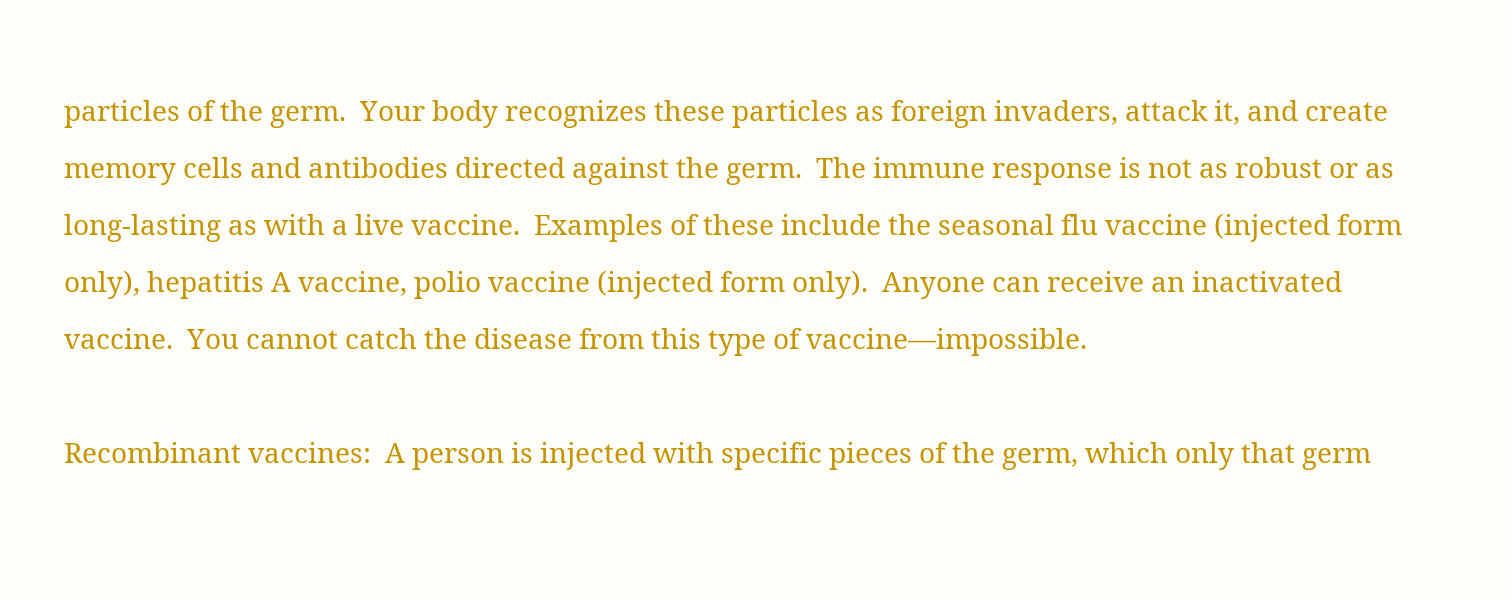particles of the germ.  Your body recognizes these particles as foreign invaders, attack it, and create memory cells and antibodies directed against the germ.  The immune response is not as robust or as long-lasting as with a live vaccine.  Examples of these include the seasonal flu vaccine (injected form only), hepatitis A vaccine, polio vaccine (injected form only).  Anyone can receive an inactivated vaccine.  You cannot catch the disease from this type of vaccine—impossible.

Recombinant vaccines:  A person is injected with specific pieces of the germ, which only that germ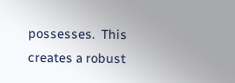possesses.  This creates a robust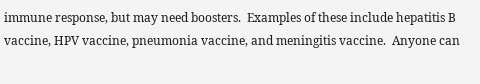immune response, but may need boosters.  Examples of these include hepatitis B vaccine, HPV vaccine, pneumonia vaccine, and meningitis vaccine.  Anyone can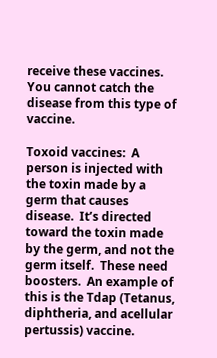receive these vaccines.  You cannot catch the disease from this type of vaccine.

Toxoid vaccines:  A person is injected with the toxin made by a germ that causes disease.  It’s directed toward the toxin made by the germ, and not the germ itself.  These need boosters.  An example of this is the Tdap (Tetanus, diphtheria, and acellular pertussis) vaccine.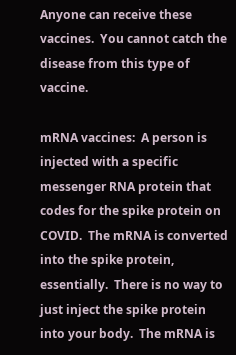Anyone can receive these vaccines.  You cannot catch the disease from this type of vaccine.

mRNA vaccines:  A person is injected with a specific messenger RNA protein that codes for the spike protein on COVID.  The mRNA is converted into the spike protein, essentially.  There is no way to just inject the spike protein into your body.  The mRNA is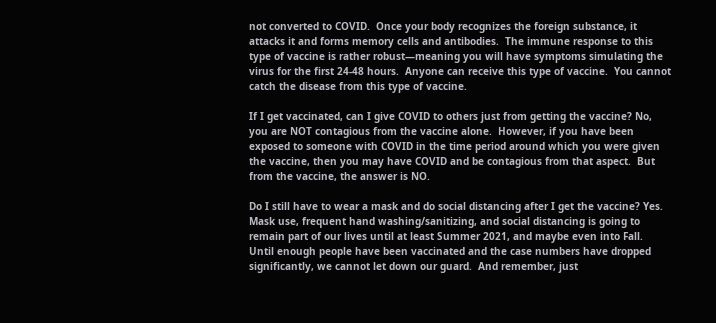not converted to COVID.  Once your body recognizes the foreign substance, it attacks it and forms memory cells and antibodies.  The immune response to this type of vaccine is rather robust—meaning you will have symptoms simulating the virus for the first 24-48 hours.  Anyone can receive this type of vaccine.  You cannot catch the disease from this type of vaccine.

If I get vaccinated, can I give COVID to others just from getting the vaccine? No, you are NOT contagious from the vaccine alone.  However, if you have been exposed to someone with COVID in the time period around which you were given the vaccine, then you may have COVID and be contagious from that aspect.  But from the vaccine, the answer is NO.

Do I still have to wear a mask and do social distancing after I get the vaccine? Yes.  Mask use, frequent hand washing/sanitizing, and social distancing is going to remain part of our lives until at least Summer 2021, and maybe even into Fall.  Until enough people have been vaccinated and the case numbers have dropped significantly, we cannot let down our guard.  And remember, just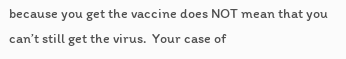because you get the vaccine does NOT mean that you can’t still get the virus.  Your case of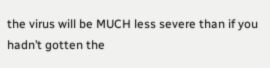the virus will be MUCH less severe than if you hadn’t gotten the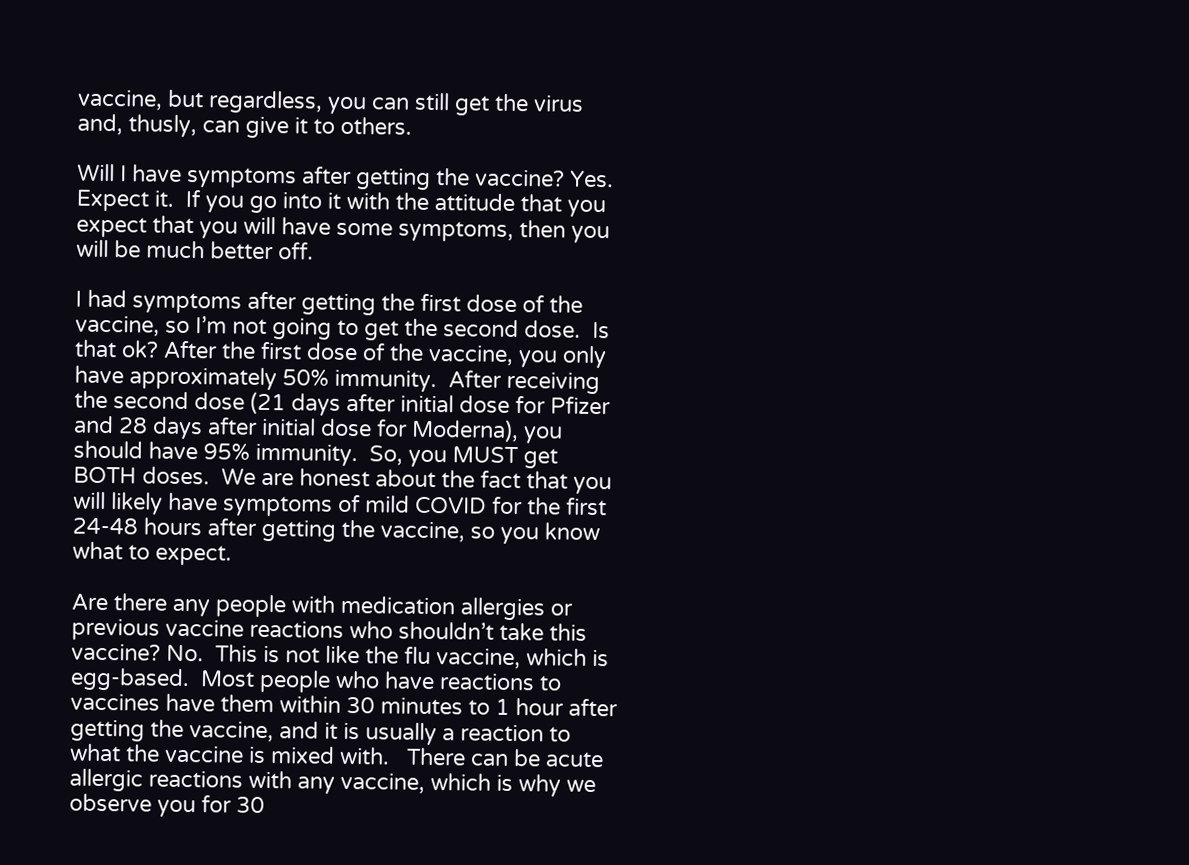vaccine, but regardless, you can still get the virus and, thusly, can give it to others.

Will I have symptoms after getting the vaccine? Yes.  Expect it.  If you go into it with the attitude that you expect that you will have some symptoms, then you will be much better off.

I had symptoms after getting the first dose of the vaccine, so I’m not going to get the second dose.  Is that ok? After the first dose of the vaccine, you only have approximately 50% immunity.  After receiving the second dose (21 days after initial dose for Pfizer and 28 days after initial dose for Moderna), you should have 95% immunity.  So, you MUST get BOTH doses.  We are honest about the fact that you will likely have symptoms of mild COVID for the first 24-48 hours after getting the vaccine, so you know what to expect.

Are there any people with medication allergies or previous vaccine reactions who shouldn’t take this vaccine? No.  This is not like the flu vaccine, which is egg-based.  Most people who have reactions to vaccines have them within 30 minutes to 1 hour after getting the vaccine, and it is usually a reaction to what the vaccine is mixed with.   There can be acute allergic reactions with any vaccine, which is why we observe you for 30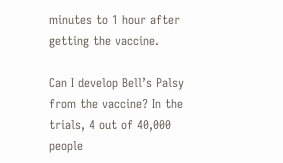minutes to 1 hour after getting the vaccine.

Can I develop Bell’s Palsy from the vaccine? In the trials, 4 out of 40,000 people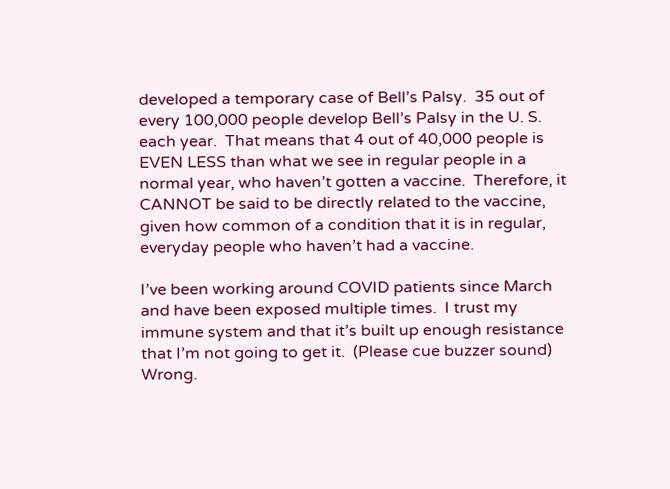developed a temporary case of Bell’s Palsy.  35 out of every 100,000 people develop Bell’s Palsy in the U. S. each year.  That means that 4 out of 40,000 people is EVEN LESS than what we see in regular people in a normal year, who haven’t gotten a vaccine.  Therefore, it CANNOT be said to be directly related to the vaccine, given how common of a condition that it is in regular, everyday people who haven’t had a vaccine.

I’ve been working around COVID patients since March and have been exposed multiple times.  I trust my immune system and that it’s built up enough resistance that I’m not going to get it.  (Please cue buzzer sound)  Wrong.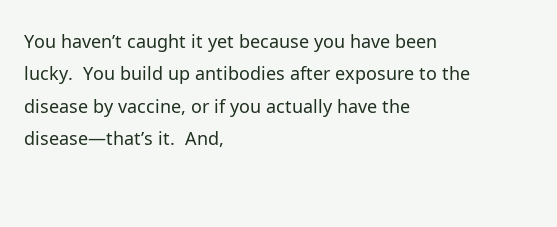You haven’t caught it yet because you have been lucky.  You build up antibodies after exposure to the disease by vaccine, or if you actually have the disease—that’s it.  And,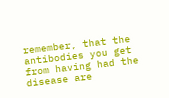remember, that the antibodies you get from having had the disease are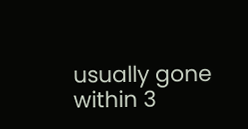usually gone within 3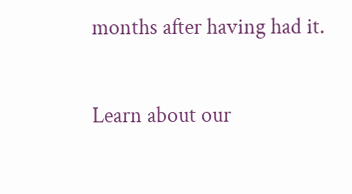months after having had it.

Learn about our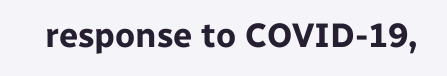response to COVID-19,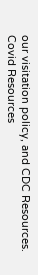our visitation policy, and CDC Resources. Covid Resources